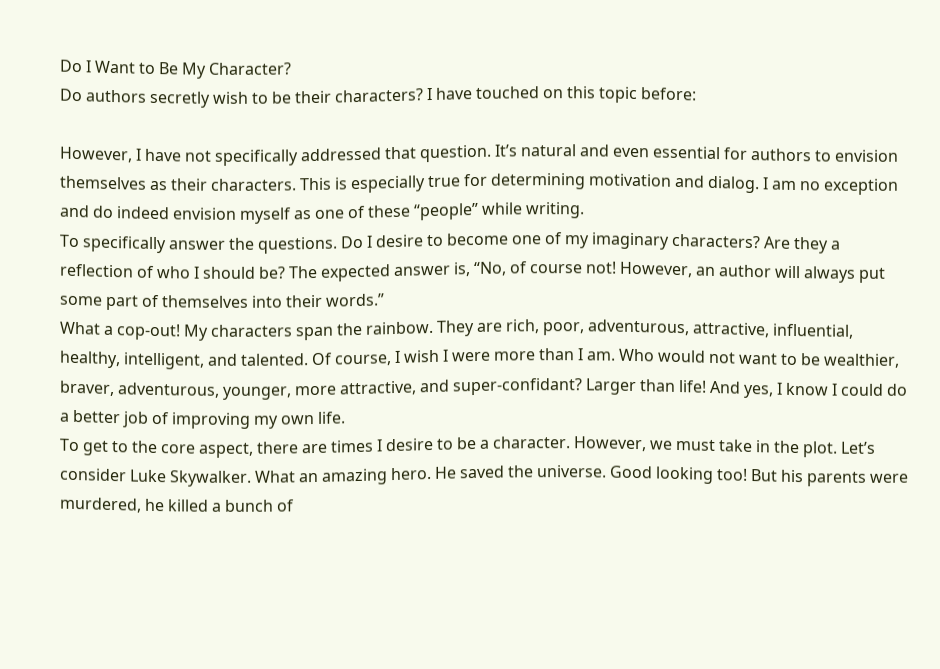Do I Want to Be My Character?
Do authors secretly wish to be their characters? I have touched on this topic before:

However, I have not specifically addressed that question. It’s natural and even essential for authors to envision themselves as their characters. This is especially true for determining motivation and dialog. I am no exception and do indeed envision myself as one of these “people” while writing.
To specifically answer the questions. Do I desire to become one of my imaginary characters? Are they a reflection of who I should be? The expected answer is, “No, of course not! However, an author will always put some part of themselves into their words.”
What a cop-out! My characters span the rainbow. They are rich, poor, adventurous, attractive, influential, healthy, intelligent, and talented. Of course, I wish I were more than I am. Who would not want to be wealthier, braver, adventurous, younger, more attractive, and super-confidant? Larger than life! And yes, I know I could do a better job of improving my own life.
To get to the core aspect, there are times I desire to be a character. However, we must take in the plot. Let’s consider Luke Skywalker. What an amazing hero. He saved the universe. Good looking too! But his parents were murdered, he killed a bunch of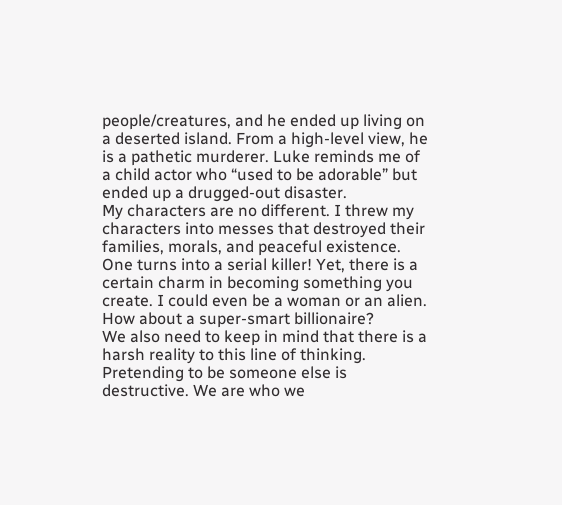people/creatures, and he ended up living on a deserted island. From a high-level view, he is a pathetic murderer. Luke reminds me of a child actor who “used to be adorable” but ended up a drugged-out disaster.
My characters are no different. I threw my characters into messes that destroyed their families, morals, and peaceful existence. One turns into a serial killer! Yet, there is a certain charm in becoming something you create. I could even be a woman or an alien. How about a super-smart billionaire?
We also need to keep in mind that there is a harsh reality to this line of thinking. Pretending to be someone else is destructive. We are who we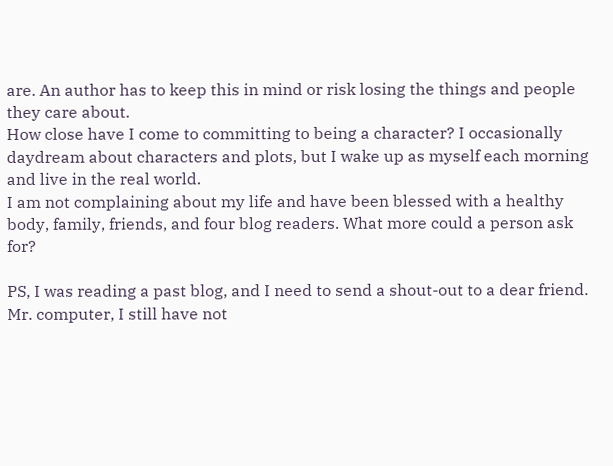are. An author has to keep this in mind or risk losing the things and people they care about.
How close have I come to committing to being a character? I occasionally daydream about characters and plots, but I wake up as myself each morning and live in the real world.
I am not complaining about my life and have been blessed with a healthy body, family, friends, and four blog readers. What more could a person ask for?

PS, I was reading a past blog, and I need to send a shout-out to a dear friend. Mr. computer, I still have not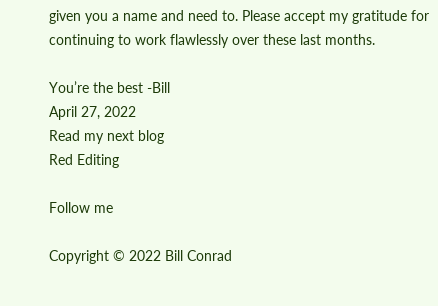given you a name and need to. Please accept my gratitude for continuing to work flawlessly over these last months.

You’re the best -Bill
April 27, 2022
Read my next blog
Red Editing

Follow me

Copyright © 2022 Bill Conrad